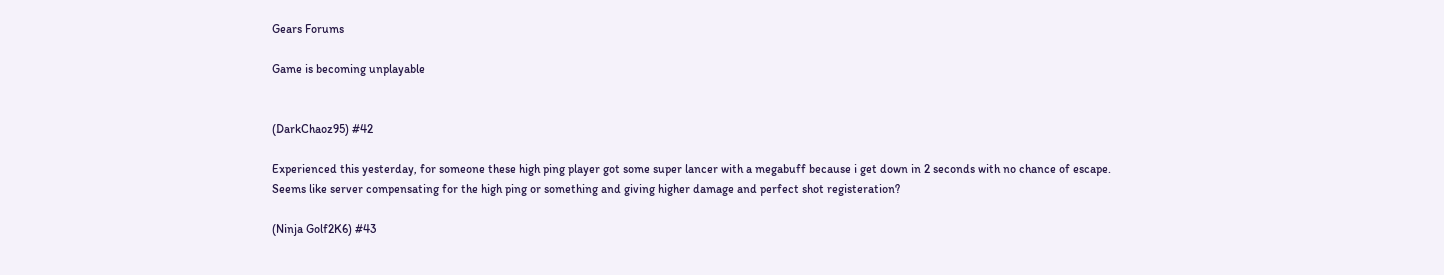Gears Forums

Game is becoming unplayable


(DarkChaoz95) #42

Experienced this yesterday, for someone these high ping player got some super lancer with a megabuff because i get down in 2 seconds with no chance of escape.
Seems like server compensating for the high ping or something and giving higher damage and perfect shot registeration?

(Ninja Golf2K6) #43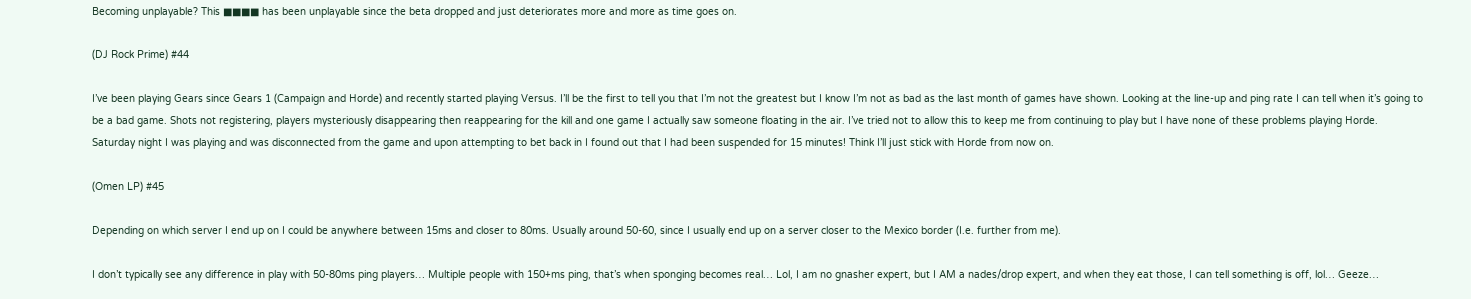Becoming unplayable? This ■■■■ has been unplayable since the beta dropped and just deteriorates more and more as time goes on.

(DJ Rock Prime) #44

I’ve been playing Gears since Gears 1 (Campaign and Horde) and recently started playing Versus. I’ll be the first to tell you that I’m not the greatest but I know I’m not as bad as the last month of games have shown. Looking at the line-up and ping rate I can tell when it’s going to be a bad game. Shots not registering, players mysteriously disappearing then reappearing for the kill and one game I actually saw someone floating in the air. I’ve tried not to allow this to keep me from continuing to play but I have none of these problems playing Horde.
Saturday night I was playing and was disconnected from the game and upon attempting to bet back in I found out that I had been suspended for 15 minutes! Think I’ll just stick with Horde from now on.

(Omen LP) #45

Depending on which server I end up on I could be anywhere between 15ms and closer to 80ms. Usually around 50-60, since I usually end up on a server closer to the Mexico border (I.e. further from me).

I don’t typically see any difference in play with 50-80ms ping players… Multiple people with 150+ms ping, that’s when sponging becomes real… Lol, I am no gnasher expert, but I AM a nades/drop expert, and when they eat those, I can tell something is off, lol… Geeze…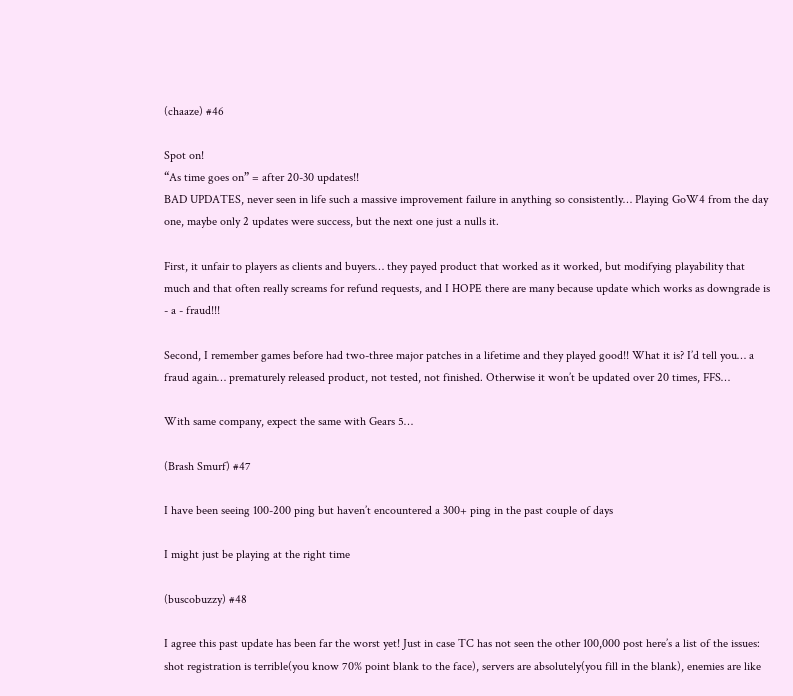(chaaze) #46

Spot on!
“As time goes on” = after 20-30 updates!!
BAD UPDATES, never seen in life such a massive improvement failure in anything so consistently… Playing GoW4 from the day one, maybe only 2 updates were success, but the next one just a nulls it.

First, it unfair to players as clients and buyers… they payed product that worked as it worked, but modifying playability that much and that often really screams for refund requests, and I HOPE there are many because update which works as downgrade is - a - fraud!!!

Second, I remember games before had two-three major patches in a lifetime and they played good!! What it is? I’d tell you… a fraud again… prematurely released product, not tested, not finished. Otherwise it won’t be updated over 20 times, FFS…

With same company, expect the same with Gears 5…

(Brash Smurf) #47

I have been seeing 100-200 ping but haven’t encountered a 300+ ping in the past couple of days

I might just be playing at the right time

(buscobuzzy) #48

I agree this past update has been far the worst yet! Just in case TC has not seen the other 100,000 post here’s a list of the issues: shot registration is terrible(you know 70% point blank to the face), servers are absolutely(you fill in the blank), enemies are like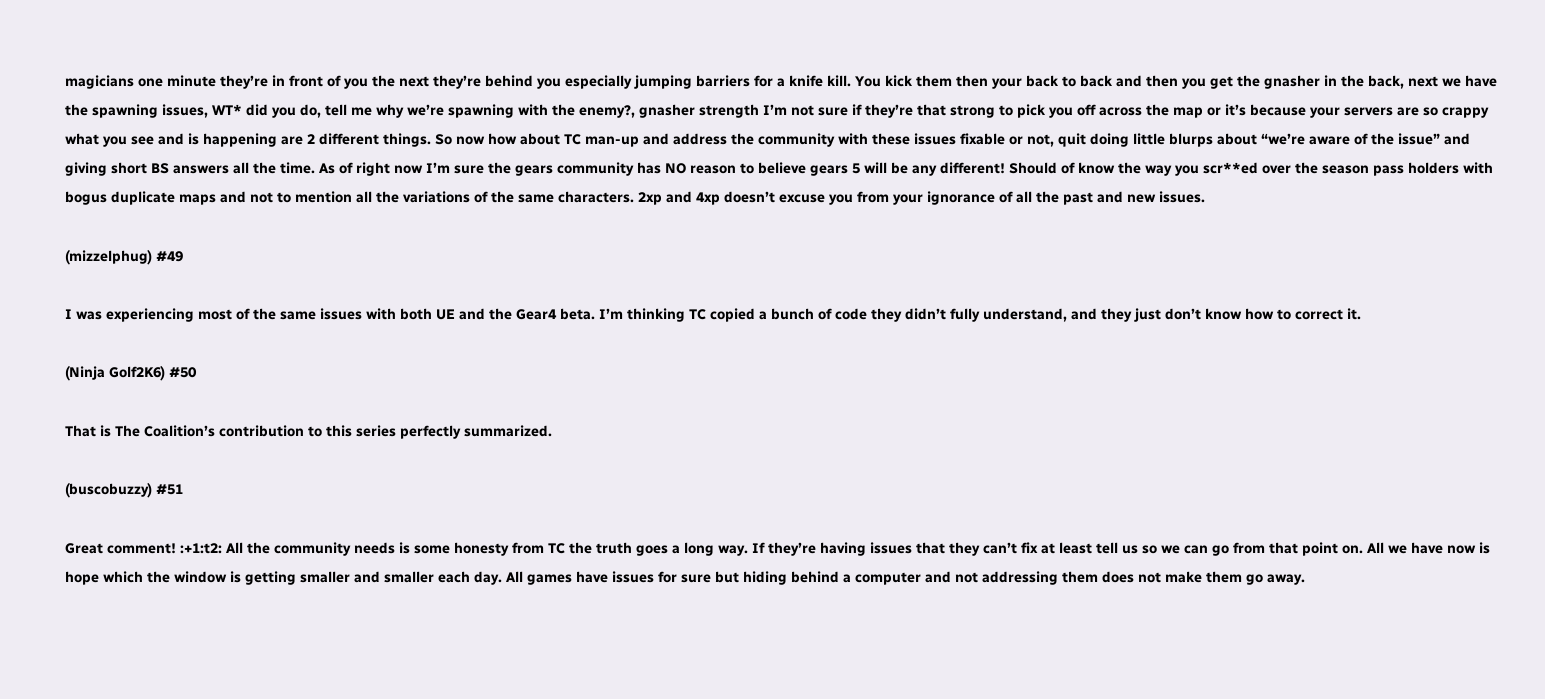magicians one minute they’re in front of you the next they’re behind you especially jumping barriers for a knife kill. You kick them then your back to back and then you get the gnasher in the back, next we have the spawning issues, WT* did you do, tell me why we’re spawning with the enemy?, gnasher strength I’m not sure if they’re that strong to pick you off across the map or it’s because your servers are so crappy what you see and is happening are 2 different things. So now how about TC man-up and address the community with these issues fixable or not, quit doing little blurps about “we’re aware of the issue” and giving short BS answers all the time. As of right now I’m sure the gears community has NO reason to believe gears 5 will be any different! Should of know the way you scr**ed over the season pass holders with bogus duplicate maps and not to mention all the variations of the same characters. 2xp and 4xp doesn’t excuse you from your ignorance of all the past and new issues.

(mizzelphug) #49

I was experiencing most of the same issues with both UE and the Gear4 beta. I’m thinking TC copied a bunch of code they didn’t fully understand, and they just don’t know how to correct it.

(Ninja Golf2K6) #50

That is The Coalition’s contribution to this series perfectly summarized.

(buscobuzzy) #51

Great comment! :+1:t2: All the community needs is some honesty from TC the truth goes a long way. If they’re having issues that they can’t fix at least tell us so we can go from that point on. All we have now is hope which the window is getting smaller and smaller each day. All games have issues for sure but hiding behind a computer and not addressing them does not make them go away.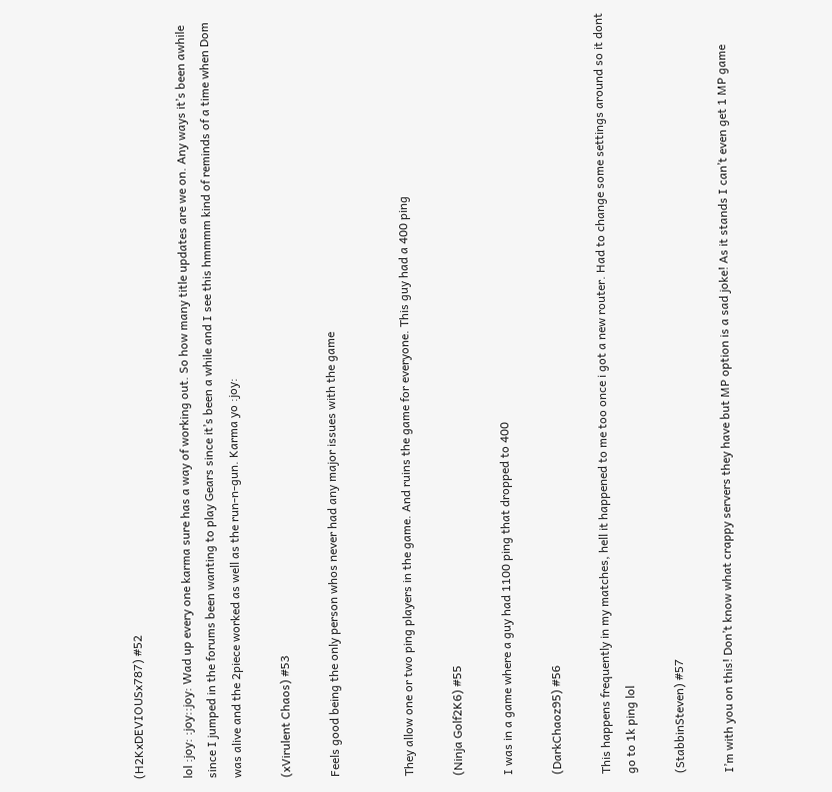(H2KxDEVIOUSx787) #52

lol :joy: :joy::joy: Wad up every one karma sure has a way of working out. So how many title updates are we on. Any ways it’s been awhile since I jumped in the forums been wanting to play Gears since it’s been a while and I see this hmmmm kind of reminds of a time when Dom was alive and the 2piece worked as well as the run-n-gun. Karma yo :joy:

(xVirulent Chaos) #53

Feels good being the only person whos never had any major issues with the game


They allow one or two ping players in the game. And ruins the game for everyone. This guy had a 400 ping

(Ninja Golf2K6) #55

I was in a game where a guy had 1100 ping that dropped to 400

(DarkChaoz95) #56

This happens frequently in my matches, hell it happened to me too once i got a new router. Had to change some settings around so it dont go to 1k ping lol

(StabbinSteven) #57

I’m with you on this! Don’t know what crappy servers they have but MP option is a sad joke! As it stands I can’t even get 1 MP game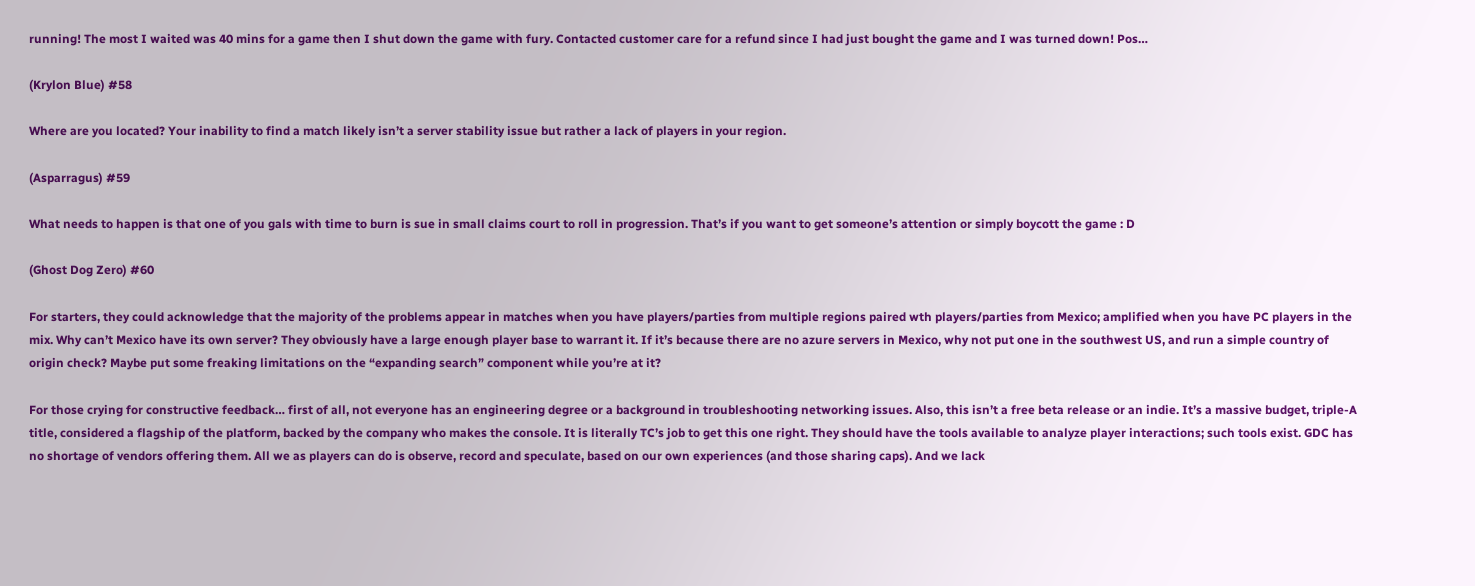running! The most I waited was 40 mins for a game then I shut down the game with fury. Contacted customer care for a refund since I had just bought the game and I was turned down! Pos…

(Krylon Blue) #58

Where are you located? Your inability to find a match likely isn’t a server stability issue but rather a lack of players in your region.

(Asparragus) #59

What needs to happen is that one of you gals with time to burn is sue in small claims court to roll in progression. That’s if you want to get someone’s attention or simply boycott the game : D

(Ghost Dog Zero) #60

For starters, they could acknowledge that the majority of the problems appear in matches when you have players/parties from multiple regions paired wth players/parties from Mexico; amplified when you have PC players in the mix. Why can’t Mexico have its own server? They obviously have a large enough player base to warrant it. If it’s because there are no azure servers in Mexico, why not put one in the southwest US, and run a simple country of origin check? Maybe put some freaking limitations on the “expanding search” component while you’re at it?

For those crying for constructive feedback… first of all, not everyone has an engineering degree or a background in troubleshooting networking issues. Also, this isn’t a free beta release or an indie. It’s a massive budget, triple-A title, considered a flagship of the platform, backed by the company who makes the console. It is literally TC’s job to get this one right. They should have the tools available to analyze player interactions; such tools exist. GDC has no shortage of vendors offering them. All we as players can do is observe, record and speculate, based on our own experiences (and those sharing caps). And we lack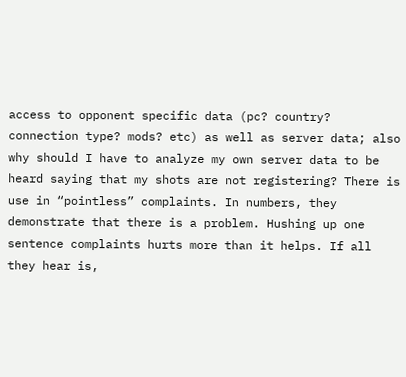access to opponent specific data (pc? country? connection type? mods? etc) as well as server data; also why should I have to analyze my own server data to be heard saying that my shots are not registering? There is use in “pointless” complaints. In numbers, they demonstrate that there is a problem. Hushing up one sentence complaints hurts more than it helps. If all they hear is,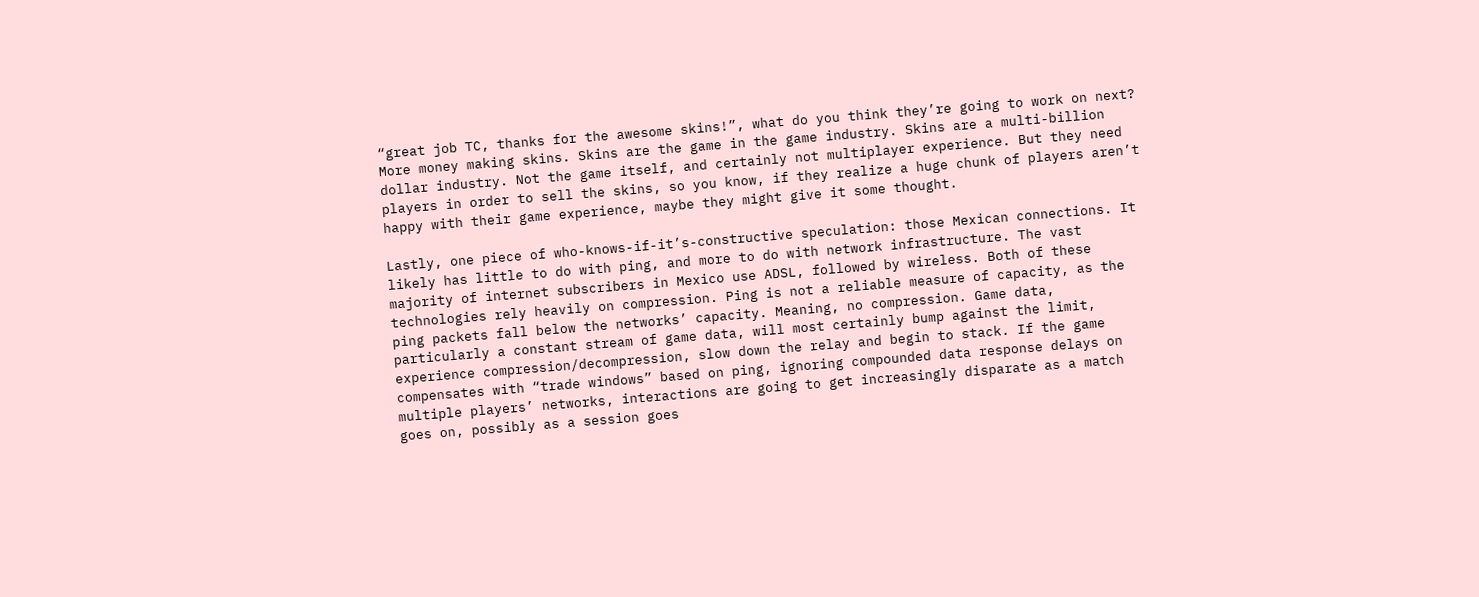“great job TC, thanks for the awesome skins!”, what do you think they’re going to work on next? More money making skins. Skins are the game in the game industry. Skins are a multi-billion dollar industry. Not the game itself, and certainly not multiplayer experience. But they need players in order to sell the skins, so you know, if they realize a huge chunk of players aren’t happy with their game experience, maybe they might give it some thought.

Lastly, one piece of who-knows-if-it’s-constructive speculation: those Mexican connections. It likely has little to do with ping, and more to do with network infrastructure. The vast majority of internet subscribers in Mexico use ADSL, followed by wireless. Both of these technologies rely heavily on compression. Ping is not a reliable measure of capacity, as the ping packets fall below the networks’ capacity. Meaning, no compression. Game data, particularly a constant stream of game data, will most certainly bump against the limit, experience compression/decompression, slow down the relay and begin to stack. If the game compensates with “trade windows” based on ping, ignoring compounded data response delays on multiple players’ networks, interactions are going to get increasingly disparate as a match goes on, possibly as a session goes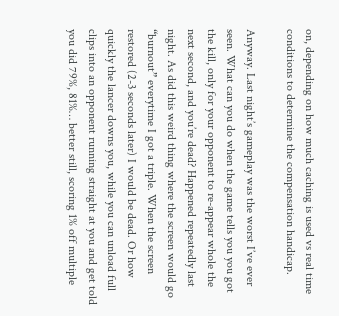on, depending on how much caching is used vs real time conditions to determine the compensation handicap.

Anyway. Last night’s gameplay was the worst I’ve ever seen. What can you do when the game tells you you got the kill, only for your opponent to re-appear whole the next second, and you’re dead? Happened repeatedly last night. As did this weird thing where the screen would go “burnout” everytime I got a triple. When the screen restored (2-3 seconds later) I would be dead. Or how quickly the lancer downs you, while you can unload full clips into an opponent running straight at you and get told you did 79%, 81%… better still, scoring 1% off multiple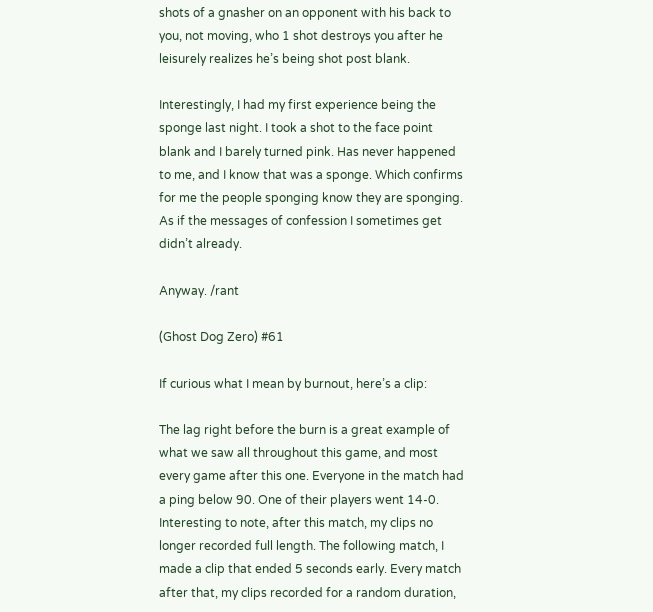shots of a gnasher on an opponent with his back to you, not moving, who 1 shot destroys you after he leisurely realizes he’s being shot post blank.

Interestingly, I had my first experience being the sponge last night. I took a shot to the face point blank and I barely turned pink. Has never happened to me, and I know that was a sponge. Which confirms for me the people sponging know they are sponging. As if the messages of confession I sometimes get didn’t already.

Anyway. /rant

(Ghost Dog Zero) #61

If curious what I mean by burnout, here’s a clip:

The lag right before the burn is a great example of what we saw all throughout this game, and most every game after this one. Everyone in the match had a ping below 90. One of their players went 14-0. Interesting to note, after this match, my clips no longer recorded full length. The following match, I made a clip that ended 5 seconds early. Every match after that, my clips recorded for a random duration,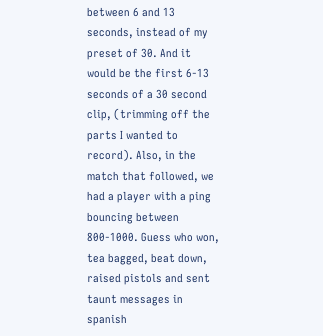between 6 and 13 seconds, instead of my preset of 30. And it would be the first 6-13 seconds of a 30 second clip, (trimming off the parts I wanted to record). Also, in the match that followed, we had a player with a ping bouncing between 800-1000. Guess who won, tea bagged, beat down, raised pistols and sent taunt messages in spanish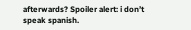afterwards? Spoiler alert: i don’t speak spanish.